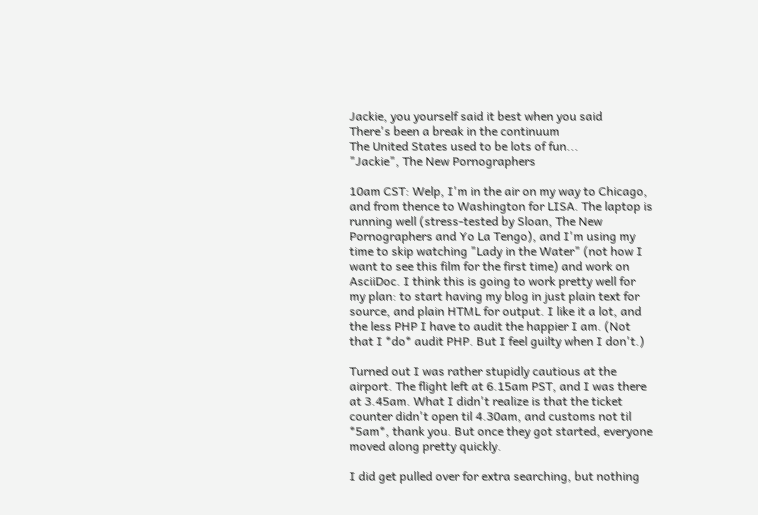Jackie, you yourself said it best when you said
There's been a break in the continuum
The United States used to be lots of fun...
"Jackie", The New Pornographers

10am CST: Welp, I'm in the air on my way to Chicago, and from thence to Washington for LISA. The laptop is running well (stress-tested by Sloan, The New Pornographers and Yo La Tengo), and I'm using my time to skip watching "Lady in the Water" (not how I want to see this film for the first time) and work on AsciiDoc. I think this is going to work pretty well for my plan: to start having my blog in just plain text for source, and plain HTML for output. I like it a lot, and the less PHP I have to audit the happier I am. (Not that I *do* audit PHP. But I feel guilty when I don't.)

Turned out I was rather stupidly cautious at the airport. The flight left at 6.15am PST, and I was there at 3.45am. What I didn't realize is that the ticket counter didn't open til 4.30am, and customs not til *5am*, thank you. But once they got started, everyone moved along pretty quickly.

I did get pulled over for extra searching, but nothing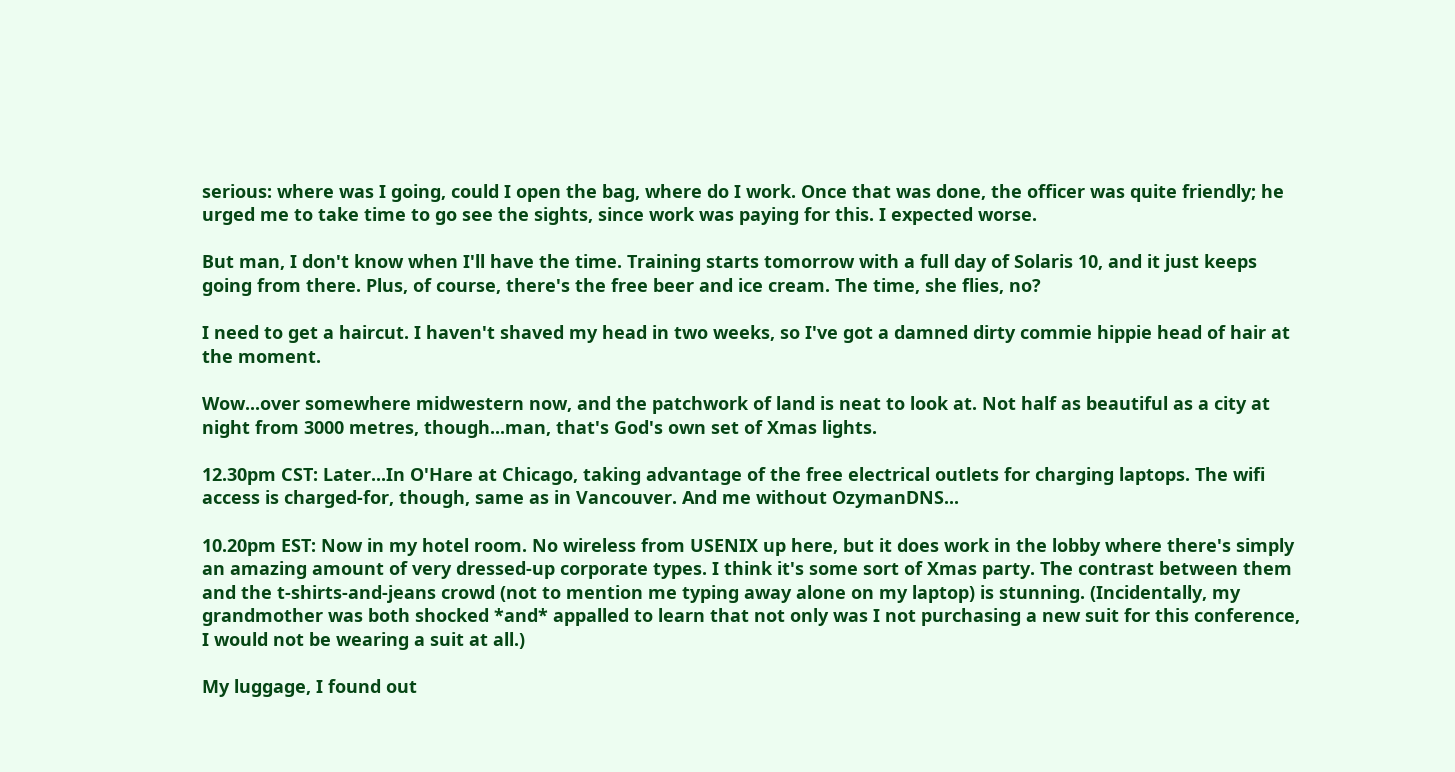serious: where was I going, could I open the bag, where do I work. Once that was done, the officer was quite friendly; he urged me to take time to go see the sights, since work was paying for this. I expected worse.

But man, I don't know when I'll have the time. Training starts tomorrow with a full day of Solaris 10, and it just keeps going from there. Plus, of course, there's the free beer and ice cream. The time, she flies, no?

I need to get a haircut. I haven't shaved my head in two weeks, so I've got a damned dirty commie hippie head of hair at the moment.

Wow...over somewhere midwestern now, and the patchwork of land is neat to look at. Not half as beautiful as a city at night from 3000 metres, though...man, that's God's own set of Xmas lights.

12.30pm CST: Later...In O'Hare at Chicago, taking advantage of the free electrical outlets for charging laptops. The wifi access is charged-for, though, same as in Vancouver. And me without OzymanDNS...

10.20pm EST: Now in my hotel room. No wireless from USENIX up here, but it does work in the lobby where there's simply an amazing amount of very dressed-up corporate types. I think it's some sort of Xmas party. The contrast between them and the t-shirts-and-jeans crowd (not to mention me typing away alone on my laptop) is stunning. (Incidentally, my grandmother was both shocked *and* appalled to learn that not only was I not purchasing a new suit for this conference, I would not be wearing a suit at all.)

My luggage, I found out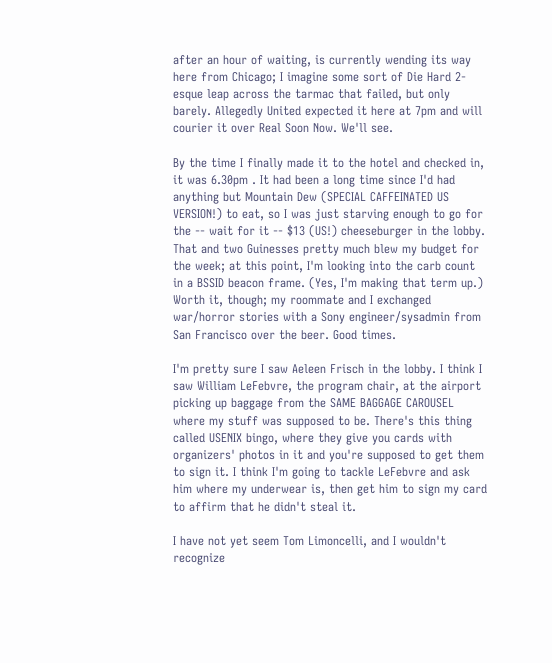after an hour of waiting, is currently wending its way here from Chicago; I imagine some sort of Die Hard 2-esque leap across the tarmac that failed, but only barely. Allegedly United expected it here at 7pm and will courier it over Real Soon Now. We'll see.

By the time I finally made it to the hotel and checked in, it was 6.30pm . It had been a long time since I'd had anything but Mountain Dew (SPECIAL CAFFEINATED US VERSION!) to eat, so I was just starving enough to go for the -- wait for it -- $13 (US!) cheeseburger in the lobby. That and two Guinesses pretty much blew my budget for the week; at this point, I'm looking into the carb count in a BSSID beacon frame. (Yes, I'm making that term up.) Worth it, though; my roommate and I exchanged war/horror stories with a Sony engineer/sysadmin from San Francisco over the beer. Good times.

I'm pretty sure I saw Aeleen Frisch in the lobby. I think I saw William LeFebvre, the program chair, at the airport picking up baggage from the SAME BAGGAGE CAROUSEL where my stuff was supposed to be. There's this thing called USENIX bingo, where they give you cards with organizers' photos in it and you're supposed to get them to sign it. I think I'm going to tackle LeFebvre and ask him where my underwear is, then get him to sign my card to affirm that he didn't steal it.

I have not yet seem Tom Limoncelli, and I wouldn't recognize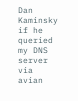Dan Kaminsky if he queried my DNS server via avian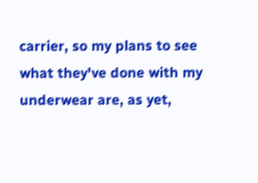carrier, so my plans to see what they've done with my underwear are, as yet,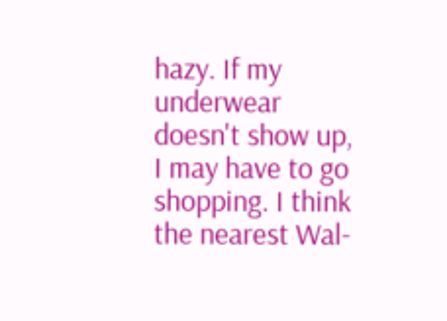hazy. If my underwear doesn't show up, I may have to go shopping. I think the nearest Wal-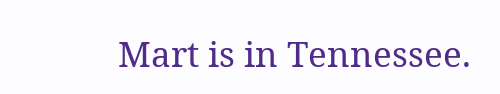Mart is in Tennessee.